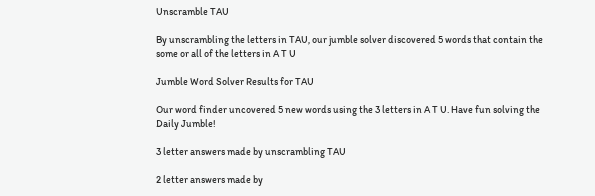Unscramble TAU

By unscrambling the letters in TAU, our jumble solver discovered 5 words that contain the some or all of the letters in A T U

Jumble Word Solver Results for TAU

Our word finder uncovered 5 new words using the 3 letters in A T U. Have fun solving the Daily Jumble!

3 letter answers made by unscrambling TAU

2 letter answers made by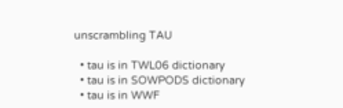unscrambling TAU

  • tau is in TWL06 dictionary
  • tau is in SOWPODS dictionary
  • tau is in WWF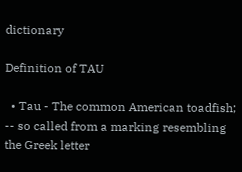dictionary

Definition of TAU

  • Tau - The common American toadfish; -- so called from a marking resembling the Greek letter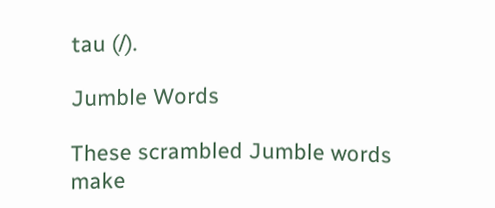tau (/).

Jumble Words

These scrambled Jumble words make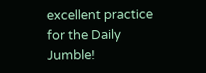excellent practice for the Daily Jumble!